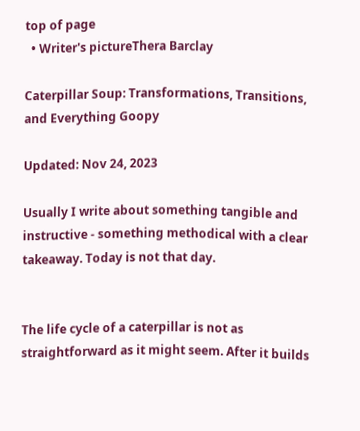top of page
  • Writer's pictureThera Barclay

Caterpillar Soup: Transformations, Transitions, and Everything Goopy

Updated: Nov 24, 2023

Usually I write about something tangible and instructive - something methodical with a clear takeaway. Today is not that day.


The life cycle of a caterpillar is not as straightforward as it might seem. After it builds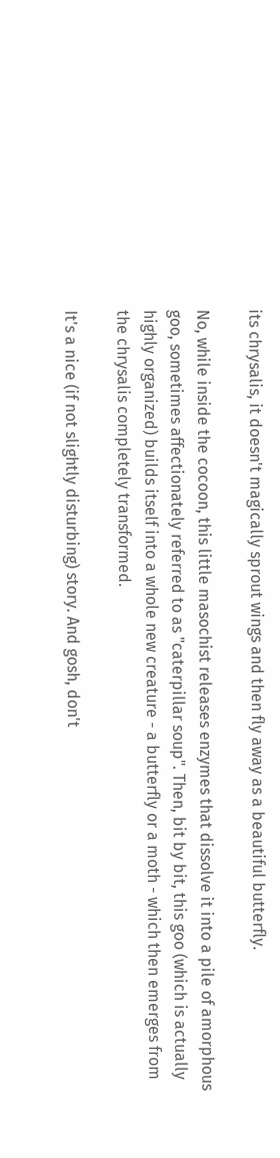its chrysalis, it doesn't magically sprout wings and then fly away as a beautiful butterfly.

No, while inside the cocoon, this little masochist releases enzymes that dissolve it into a pile of amorphous goo, sometimes affectionately referred to as "caterpillar soup". Then, bit by bit, this goo (which is actually highly organized) builds itself into a whole new creature - a butterfly or a moth - which then emerges from the chrysalis completely transformed.

It's a nice (if not slightly disturbing) story. And gosh, don't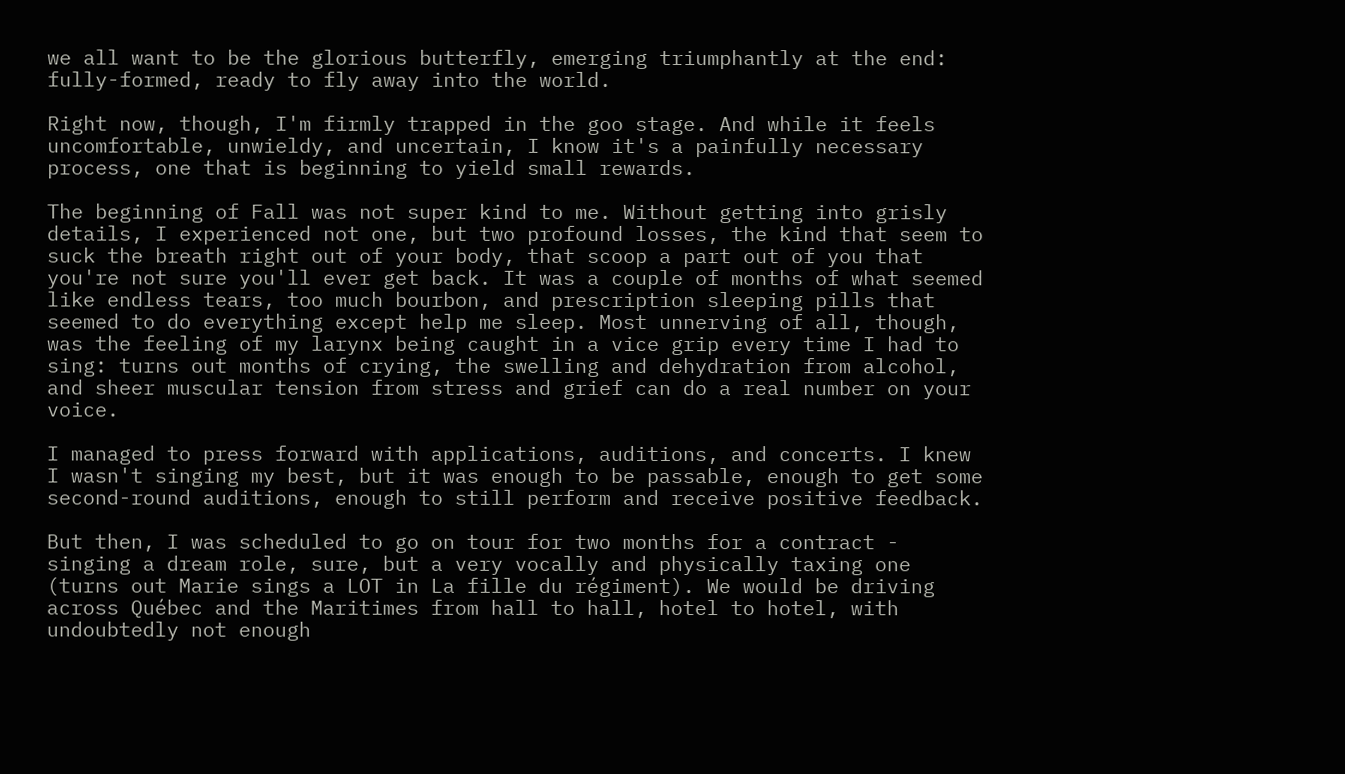we all want to be the glorious butterfly, emerging triumphantly at the end: fully-formed, ready to fly away into the world.

Right now, though, I'm firmly trapped in the goo stage. And while it feels uncomfortable, unwieldy, and uncertain, I know it's a painfully necessary process, one that is beginning to yield small rewards.

The beginning of Fall was not super kind to me. Without getting into grisly details, I experienced not one, but two profound losses, the kind that seem to suck the breath right out of your body, that scoop a part out of you that you're not sure you'll ever get back. It was a couple of months of what seemed like endless tears, too much bourbon, and prescription sleeping pills that seemed to do everything except help me sleep. Most unnerving of all, though, was the feeling of my larynx being caught in a vice grip every time I had to sing: turns out months of crying, the swelling and dehydration from alcohol, and sheer muscular tension from stress and grief can do a real number on your voice.

I managed to press forward with applications, auditions, and concerts. I knew I wasn't singing my best, but it was enough to be passable, enough to get some second-round auditions, enough to still perform and receive positive feedback.

But then, I was scheduled to go on tour for two months for a contract - singing a dream role, sure, but a very vocally and physically taxing one (turns out Marie sings a LOT in La fille du régiment). We would be driving across Québec and the Maritimes from hall to hall, hotel to hotel, with undoubtedly not enough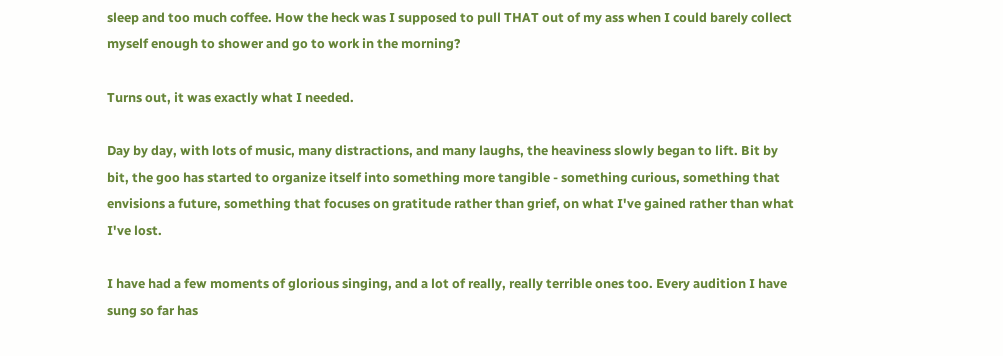sleep and too much coffee. How the heck was I supposed to pull THAT out of my ass when I could barely collect myself enough to shower and go to work in the morning?

Turns out, it was exactly what I needed.

Day by day, with lots of music, many distractions, and many laughs, the heaviness slowly began to lift. Bit by bit, the goo has started to organize itself into something more tangible - something curious, something that envisions a future, something that focuses on gratitude rather than grief, on what I've gained rather than what I've lost.

I have had a few moments of glorious singing, and a lot of really, really terrible ones too. Every audition I have sung so far has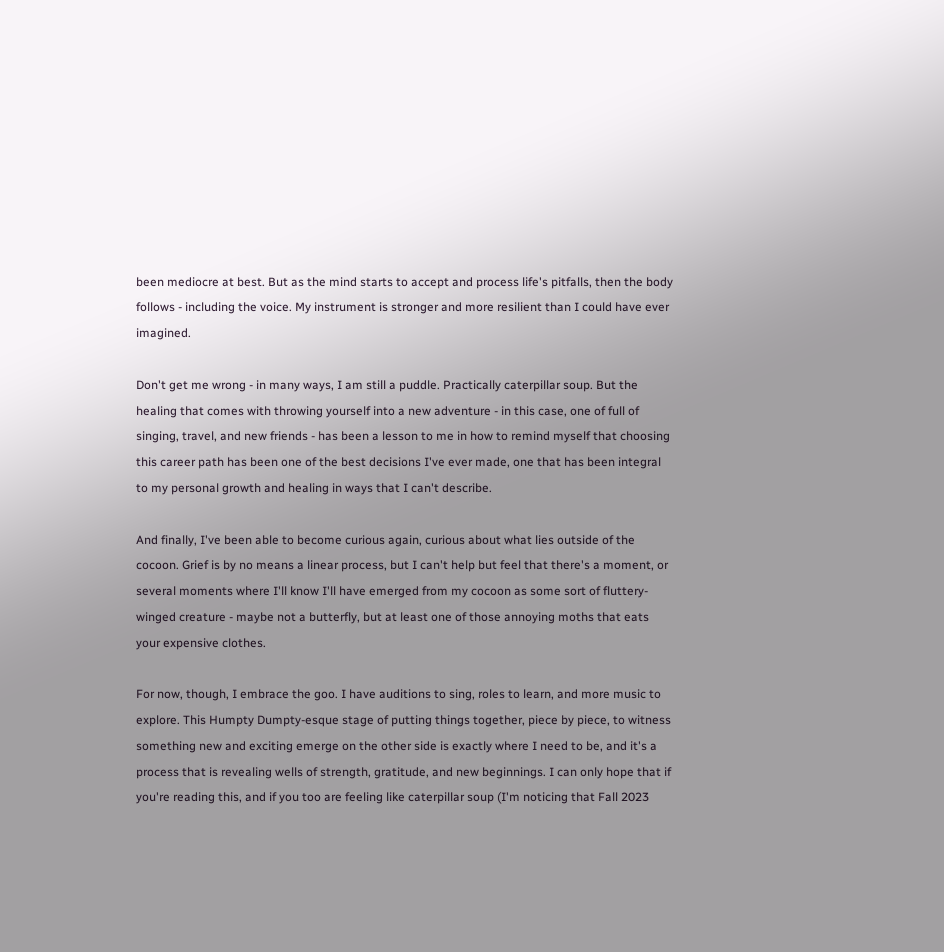been mediocre at best. But as the mind starts to accept and process life's pitfalls, then the body follows - including the voice. My instrument is stronger and more resilient than I could have ever imagined.

Don't get me wrong - in many ways, I am still a puddle. Practically caterpillar soup. But the healing that comes with throwing yourself into a new adventure - in this case, one of full of singing, travel, and new friends - has been a lesson to me in how to remind myself that choosing this career path has been one of the best decisions I've ever made, one that has been integral to my personal growth and healing in ways that I can't describe.

And finally, I've been able to become curious again, curious about what lies outside of the cocoon. Grief is by no means a linear process, but I can't help but feel that there's a moment, or several moments where I'll know I'll have emerged from my cocoon as some sort of fluttery-winged creature - maybe not a butterfly, but at least one of those annoying moths that eats your expensive clothes.

For now, though, I embrace the goo. I have auditions to sing, roles to learn, and more music to explore. This Humpty Dumpty-esque stage of putting things together, piece by piece, to witness something new and exciting emerge on the other side is exactly where I need to be, and it's a process that is revealing wells of strength, gratitude, and new beginnings. I can only hope that if you're reading this, and if you too are feeling like caterpillar soup (I'm noticing that Fall 2023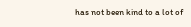has not been kind to a lot of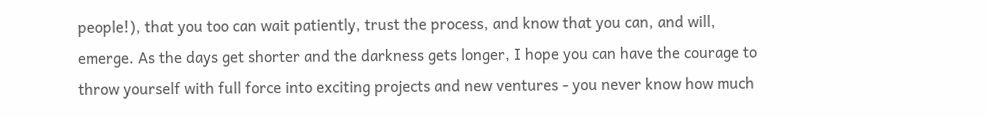people!), that you too can wait patiently, trust the process, and know that you can, and will, emerge. As the days get shorter and the darkness gets longer, I hope you can have the courage to throw yourself with full force into exciting projects and new ventures - you never know how much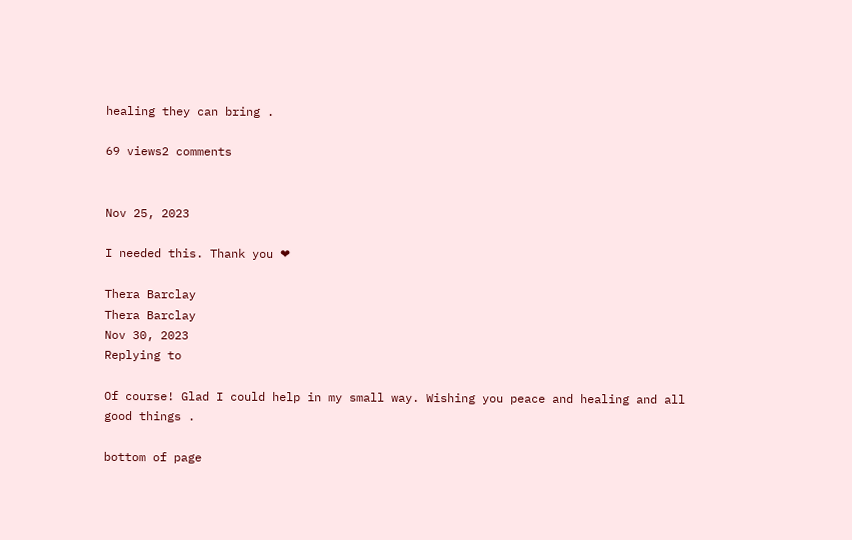healing they can bring .

69 views2 comments


Nov 25, 2023

I needed this. Thank you ❤

Thera Barclay
Thera Barclay
Nov 30, 2023
Replying to

Of course! Glad I could help in my small way. Wishing you peace and healing and all good things .

bottom of page